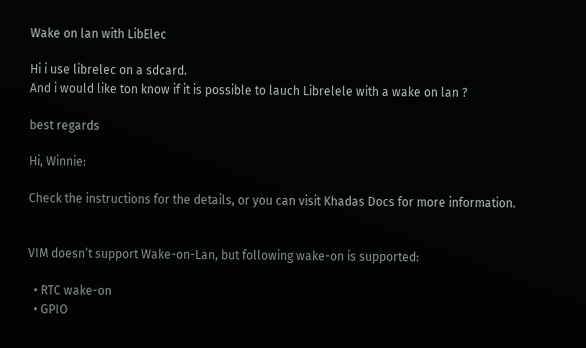Wake on lan with LibElec

Hi i use librelec on a sdcard.
And i would like ton know if it is possible to lauch Librelele with a wake on lan ?

best regards

Hi, Winnie:

Check the instructions for the details, or you can visit Khadas Docs for more information.


VIM doesn’t support Wake-on-Lan, but following wake-on is supported:

  • RTC wake-on
  • GPIO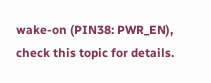wake-on (PIN38: PWR_EN), check this topic for details.